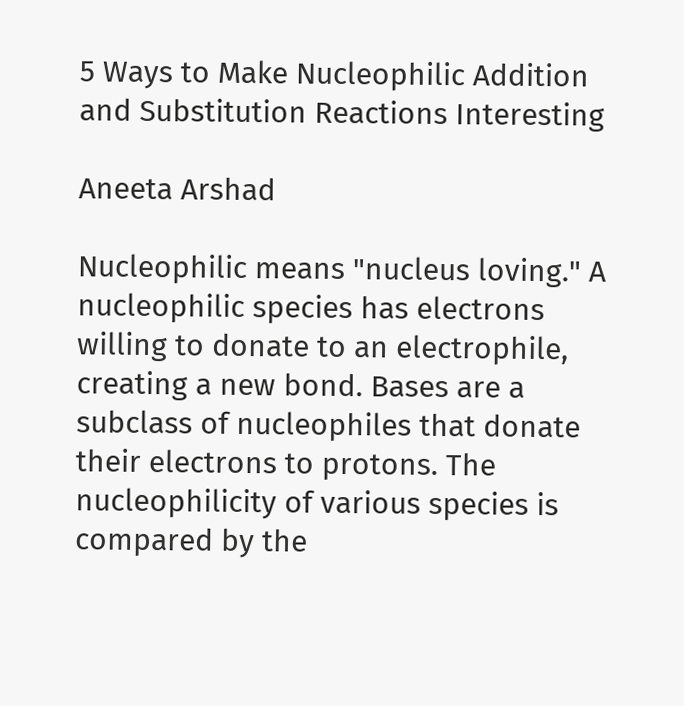5 Ways to Make Nucleophilic Addition and Substitution Reactions Interesting

Aneeta Arshad

Nucleophilic means "nucleus loving." A nucleophilic species has electrons willing to donate to an electrophile, creating a new bond. Bases are a subclass of nucleophiles that donate their electrons to protons. The nucleophilicity of various species is compared by the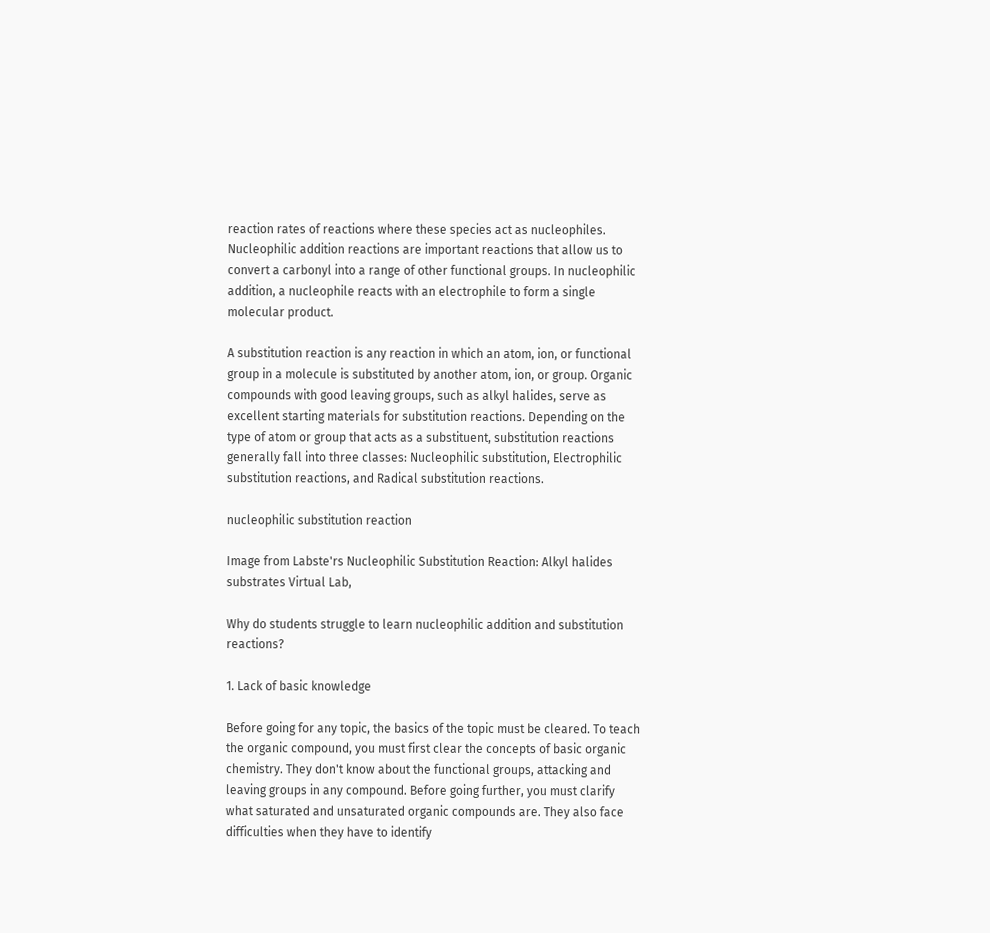reaction rates of reactions where these species act as nucleophiles. Nucleophilic addition reactions are important reactions that allow us to convert a carbonyl into a range of other functional groups. In nucleophilic addition, a nucleophile reacts with an electrophile to form a single molecular product.

A substitution reaction is any reaction in which an atom, ion, or functional group in a molecule is substituted by another atom, ion, or group. Organic compounds with good leaving groups, such as alkyl halides, serve as excellent starting materials for substitution reactions. Depending on the type of atom or group that acts as a substituent, substitution reactions generally fall into three classes: Nucleophilic substitution, Electrophilic substitution reactions, and Radical substitution reactions.

nucleophilic substitution reaction

Image from Labste'rs Nucleophilic Substitution Reaction: Alkyl halides substrates Virtual Lab,

Why do students struggle to learn nucleophilic addition and substitution reactions?

1. Lack of basic knowledge

Before going for any topic, the basics of the topic must be cleared. To teach the organic compound, you must first clear the concepts of basic organic chemistry. They don't know about the functional groups, attacking and leaving groups in any compound. Before going further, you must clarify what saturated and unsaturated organic compounds are. They also face difficulties when they have to identify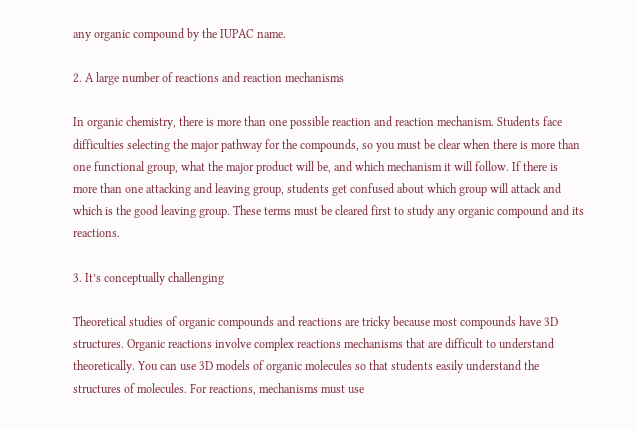any organic compound by the IUPAC name.

2. A large number of reactions and reaction mechanisms

In organic chemistry, there is more than one possible reaction and reaction mechanism. Students face difficulties selecting the major pathway for the compounds, so you must be clear when there is more than one functional group, what the major product will be, and which mechanism it will follow. If there is more than one attacking and leaving group, students get confused about which group will attack and which is the good leaving group. These terms must be cleared first to study any organic compound and its reactions.

3. It’s conceptually challenging

Theoretical studies of organic compounds and reactions are tricky because most compounds have 3D structures. Organic reactions involve complex reactions mechanisms that are difficult to understand theoretically. You can use 3D models of organic molecules so that students easily understand the structures of molecules. For reactions, mechanisms must use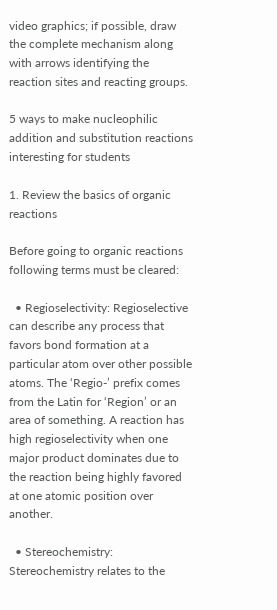video graphics; if possible, draw the complete mechanism along with arrows identifying the reaction sites and reacting groups.

5 ways to make nucleophilic addition and substitution reactions interesting for students

1. Review the basics of organic reactions

Before going to organic reactions following terms must be cleared:

  • Regioselectivity: Regioselective can describe any process that favors bond formation at a particular atom over other possible atoms. The ‘Regio-’ prefix comes from the Latin for ‘Region’ or an area of something. A reaction has high regioselectivity when one major product dominates due to the reaction being highly favored at one atomic position over another.

  • Stereochemistry: Stereochemistry relates to the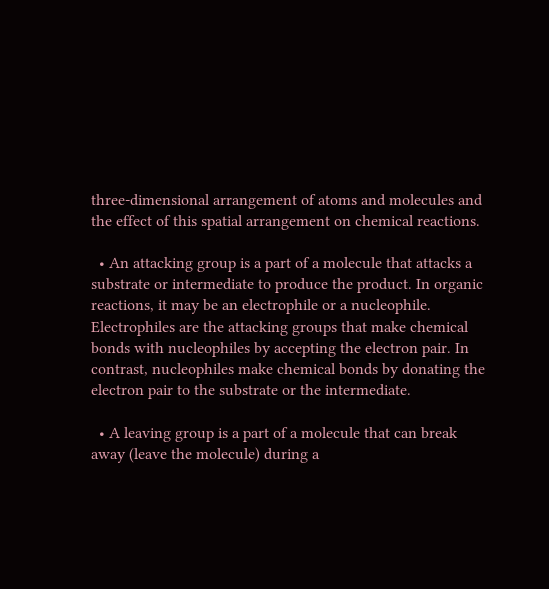three-dimensional arrangement of atoms and molecules and the effect of this spatial arrangement on chemical reactions.

  • An attacking group is a part of a molecule that attacks a substrate or intermediate to produce the product. In organic reactions, it may be an electrophile or a nucleophile. Electrophiles are the attacking groups that make chemical bonds with nucleophiles by accepting the electron pair. In contrast, nucleophiles make chemical bonds by donating the electron pair to the substrate or the intermediate.

  • A leaving group is a part of a molecule that can break away (leave the molecule) during a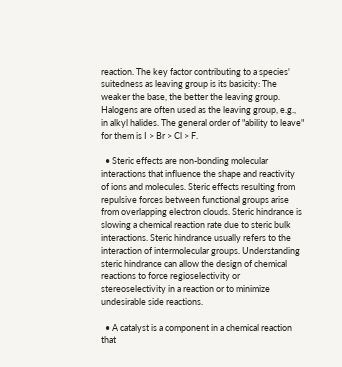reaction. The key factor contributing to a species' suitedness as leaving group is its basicity: The weaker the base, the better the leaving group. Halogens are often used as the leaving group, e.g., in alkyl halides. The general order of "ability to leave" for them is I > Br > Cl > F.

  • Steric effects are non-bonding molecular interactions that influence the shape and reactivity of ions and molecules. Steric effects resulting from repulsive forces between functional groups arise from overlapping electron clouds. Steric hindrance is slowing a chemical reaction rate due to steric bulk interactions. Steric hindrance usually refers to the interaction of intermolecular groups. Understanding steric hindrance can allow the design of chemical reactions to force regioselectivity or stereoselectivity in a reaction or to minimize undesirable side reactions.

  • A catalyst is a component in a chemical reaction that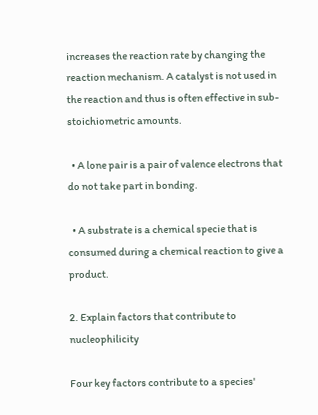increases the reaction rate by changing the reaction mechanism. A catalyst is not used in the reaction and thus is often effective in sub-stoichiometric amounts.

  • A lone pair is a pair of valence electrons that do not take part in bonding.

  • A substrate is a chemical specie that is consumed during a chemical reaction to give a product.

2. Explain factors that contribute to nucleophilicity

Four key factors contribute to a species'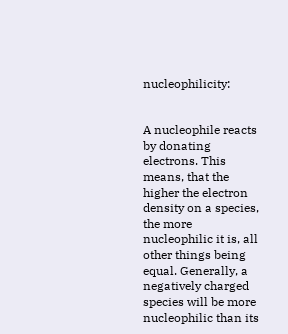nucleophilicity:


A nucleophile reacts by donating electrons. This means, that the higher the electron density on a species, the more nucleophilic it is, all other things being equal. Generally, a negatively charged species will be more nucleophilic than its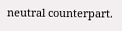neutral counterpart.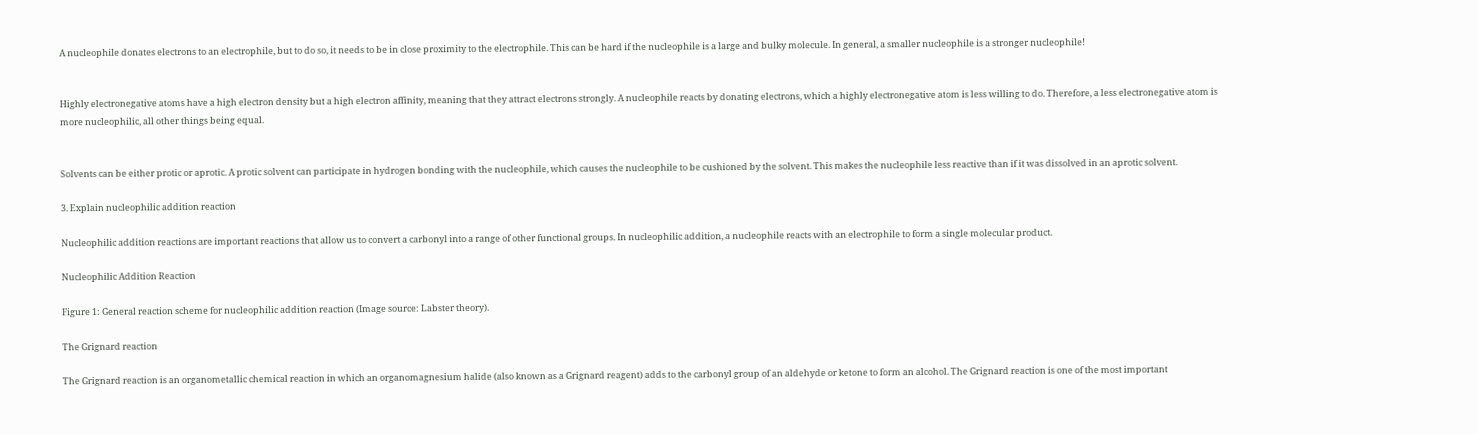A nucleophile donates electrons to an electrophile, but to do so, it needs to be in close proximity to the electrophile. This can be hard if the nucleophile is a large and bulky molecule. In general, a smaller nucleophile is a stronger nucleophile!


Highly electronegative atoms have a high electron density but a high electron affinity, meaning that they attract electrons strongly. A nucleophile reacts by donating electrons, which a highly electronegative atom is less willing to do. Therefore, a less electronegative atom is more nucleophilic, all other things being equal.


Solvents can be either protic or aprotic. A protic solvent can participate in hydrogen bonding with the nucleophile, which causes the nucleophile to be cushioned by the solvent. This makes the nucleophile less reactive than if it was dissolved in an aprotic solvent.

3. Explain nucleophilic addition reaction

Nucleophilic addition reactions are important reactions that allow us to convert a carbonyl into a range of other functional groups. In nucleophilic addition, a nucleophile reacts with an electrophile to form a single molecular product.

Nucleophilic Addition Reaction

Figure 1: General reaction scheme for nucleophilic addition reaction (Image source: Labster theory).

The Grignard reaction

The Grignard reaction is an organometallic chemical reaction in which an organomagnesium halide (also known as a Grignard reagent) adds to the carbonyl group of an aldehyde or ketone to form an alcohol. The Grignard reaction is one of the most important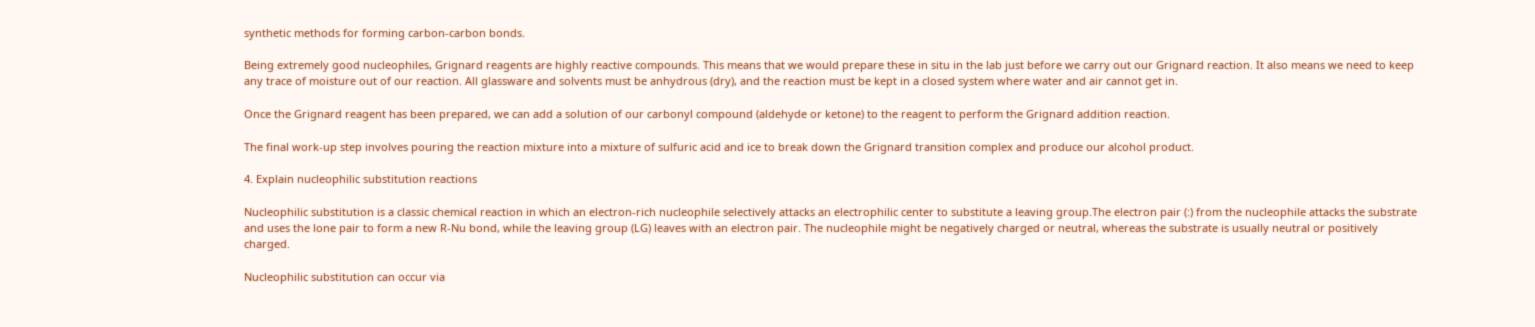synthetic methods for forming carbon-carbon bonds.

Being extremely good nucleophiles, Grignard reagents are highly reactive compounds. This means that we would prepare these in situ in the lab just before we carry out our Grignard reaction. It also means we need to keep any trace of moisture out of our reaction. All glassware and solvents must be anhydrous (dry), and the reaction must be kept in a closed system where water and air cannot get in.

Once the Grignard reagent has been prepared, we can add a solution of our carbonyl compound (aldehyde or ketone) to the reagent to perform the Grignard addition reaction.

The final work-up step involves pouring the reaction mixture into a mixture of sulfuric acid and ice to break down the Grignard transition complex and produce our alcohol product.

4. Explain nucleophilic substitution reactions

Nucleophilic substitution is a classic chemical reaction in which an electron-rich nucleophile selectively attacks an electrophilic center to substitute a leaving group.The electron pair (:) from the nucleophile attacks the substrate and uses the lone pair to form a new R-Nu bond, while the leaving group (LG) leaves with an electron pair. The nucleophile might be negatively charged or neutral, whereas the substrate is usually neutral or positively charged.

Nucleophilic substitution can occur via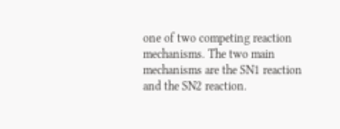one of two competing reaction mechanisms. The two main mechanisms are the SN1 reaction and the SN2 reaction.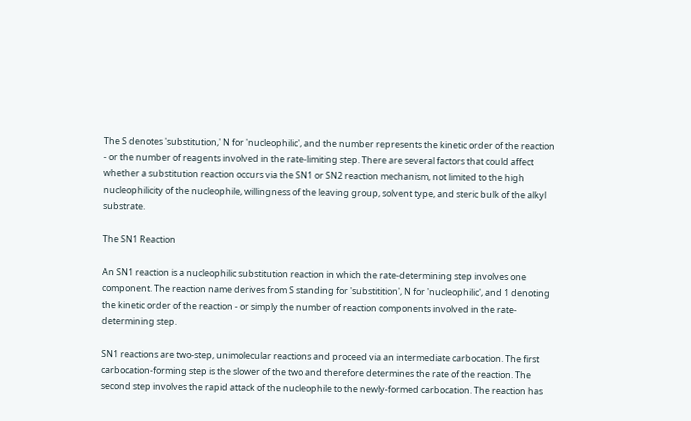The S denotes 'substitution,' N for 'nucleophilic', and the number represents the kinetic order of the reaction - or the number of reagents involved in the rate-limiting step. There are several factors that could affect whether a substitution reaction occurs via the SN1 or SN2 reaction mechanism, not limited to the high nucleophilicity of the nucleophile, willingness of the leaving group, solvent type, and steric bulk of the alkyl substrate.

The SN1 Reaction

An SN1 reaction is a nucleophilic substitution reaction in which the rate-determining step involves one component. The reaction name derives from S standing for 'substitition', N for 'nucleophilic', and 1 denoting the kinetic order of the reaction - or simply the number of reaction components involved in the rate-determining step.

SN1 reactions are two-step, unimolecular reactions and proceed via an intermediate carbocation. The first carbocation-forming step is the slower of the two and therefore determines the rate of the reaction. The second step involves the rapid attack of the nucleophile to the newly-formed carbocation. The reaction has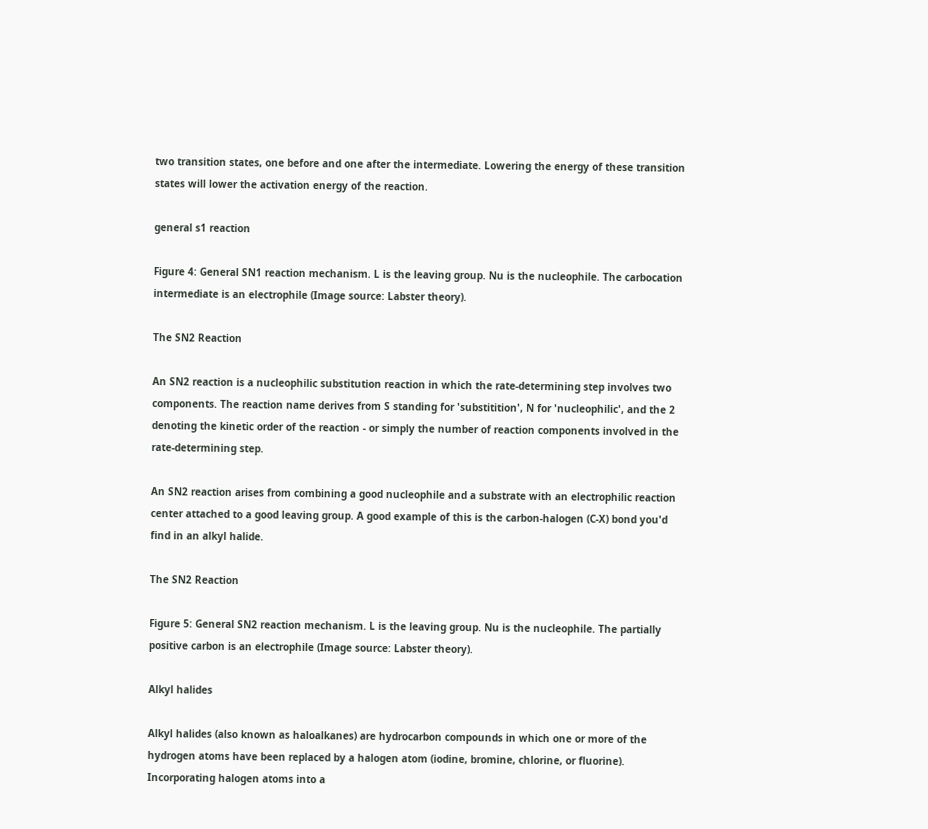two transition states, one before and one after the intermediate. Lowering the energy of these transition states will lower the activation energy of the reaction.

general s1 reaction

Figure 4: General SN1 reaction mechanism. L is the leaving group. Nu is the nucleophile. The carbocation intermediate is an electrophile (Image source: Labster theory).

The SN2 Reaction

An SN2 reaction is a nucleophilic substitution reaction in which the rate-determining step involves two components. The reaction name derives from S standing for 'substitition', N for 'nucleophilic', and the 2 denoting the kinetic order of the reaction - or simply the number of reaction components involved in the rate-determining step.

An SN2 reaction arises from combining a good nucleophile and a substrate with an electrophilic reaction center attached to a good leaving group. A good example of this is the carbon-halogen (C-X) bond you'd find in an alkyl halide.

The SN2 Reaction

Figure 5: General SN2 reaction mechanism. L is the leaving group. Nu is the nucleophile. The partially positive carbon is an electrophile (Image source: Labster theory).

Alkyl halides

Alkyl halides (also known as haloalkanes) are hydrocarbon compounds in which one or more of the hydrogen atoms have been replaced by a halogen atom (iodine, bromine, chlorine, or fluorine). Incorporating halogen atoms into a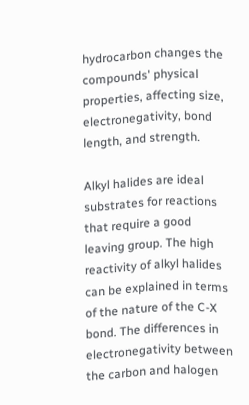hydrocarbon changes the compounds' physical properties, affecting size, electronegativity, bond length, and strength.

Alkyl halides are ideal substrates for reactions that require a good leaving group. The high reactivity of alkyl halides can be explained in terms of the nature of the C-X bond. The differences in electronegativity between the carbon and halogen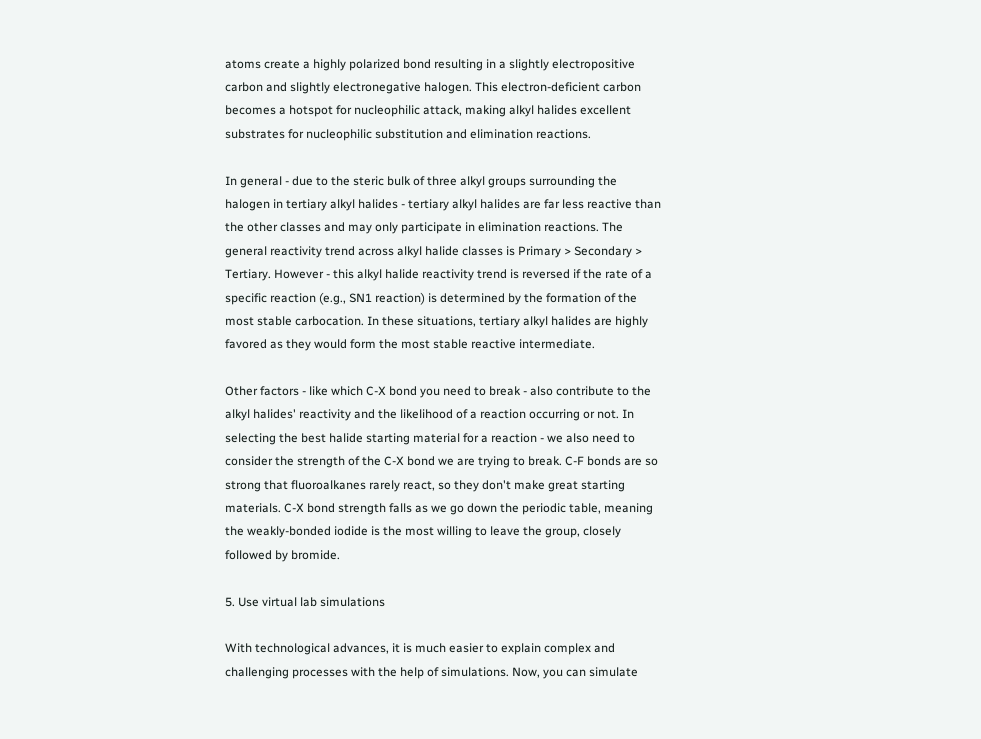atoms create a highly polarized bond resulting in a slightly electropositive carbon and slightly electronegative halogen. This electron-deficient carbon becomes a hotspot for nucleophilic attack, making alkyl halides excellent substrates for nucleophilic substitution and elimination reactions.

In general - due to the steric bulk of three alkyl groups surrounding the halogen in tertiary alkyl halides - tertiary alkyl halides are far less reactive than the other classes and may only participate in elimination reactions. The general reactivity trend across alkyl halide classes is Primary > Secondary > Tertiary. However - this alkyl halide reactivity trend is reversed if the rate of a specific reaction (e.g., SN1 reaction) is determined by the formation of the most stable carbocation. In these situations, tertiary alkyl halides are highly favored as they would form the most stable reactive intermediate.

Other factors - like which C-X bond you need to break - also contribute to the alkyl halides' reactivity and the likelihood of a reaction occurring or not. In selecting the best halide starting material for a reaction - we also need to consider the strength of the C-X bond we are trying to break. C-F bonds are so strong that fluoroalkanes rarely react, so they don't make great starting materials. C-X bond strength falls as we go down the periodic table, meaning the weakly-bonded iodide is the most willing to leave the group, closely followed by bromide.

5. Use virtual lab simulations

With technological advances, it is much easier to explain complex and challenging processes with the help of simulations. Now, you can simulate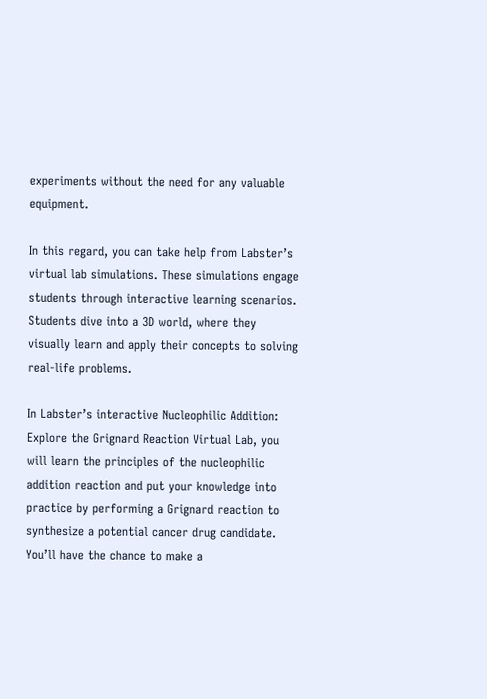experiments without the need for any valuable equipment.

In this regard, you can take help from Labster’s virtual lab simulations. These simulations engage students through interactive learning scenarios. Students dive into a 3D world, where they visually learn and apply their concepts to solving real-life problems.

In Labster’s interactive Nucleophilic Addition: Explore the Grignard Reaction Virtual Lab, you will learn the principles of the nucleophilic addition reaction and put your knowledge into practice by performing a Grignard reaction to synthesize a potential cancer drug candidate. You’ll have the chance to make a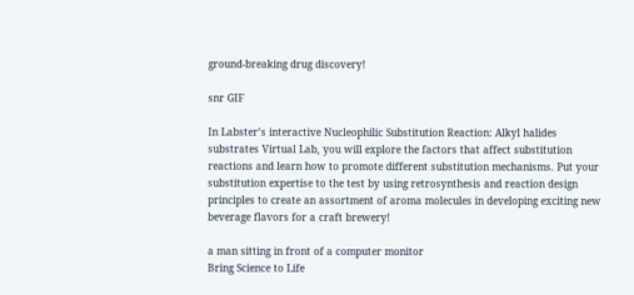ground-breaking drug discovery!

snr GIF

In Labster’s interactive Nucleophilic Substitution Reaction: Alkyl halides substrates Virtual Lab, you will explore the factors that affect substitution reactions and learn how to promote different substitution mechanisms. Put your substitution expertise to the test by using retrosynthesis and reaction design principles to create an assortment of aroma molecules in developing exciting new beverage flavors for a craft brewery!

a man sitting in front of a computer monitor
Bring Science to Life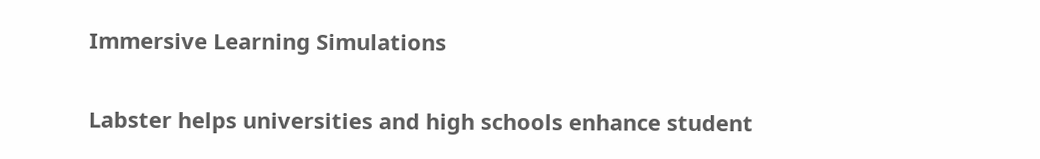Immersive Learning Simulations

Labster helps universities and high schools enhance student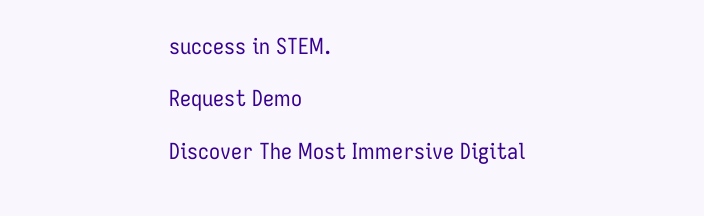success in STEM.

Request Demo

Discover The Most Immersive Digital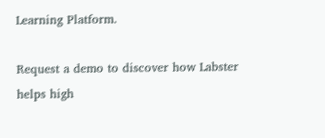Learning Platform.

Request a demo to discover how Labster helps high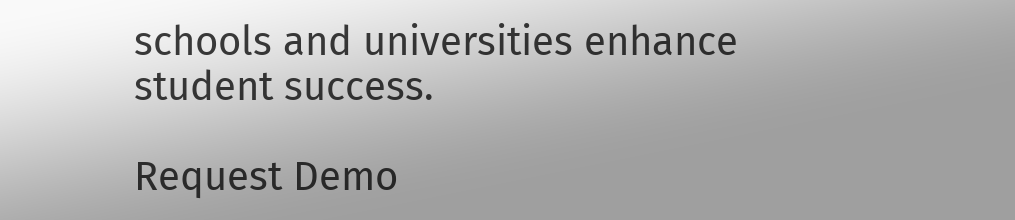schools and universities enhance student success.

Request Demo